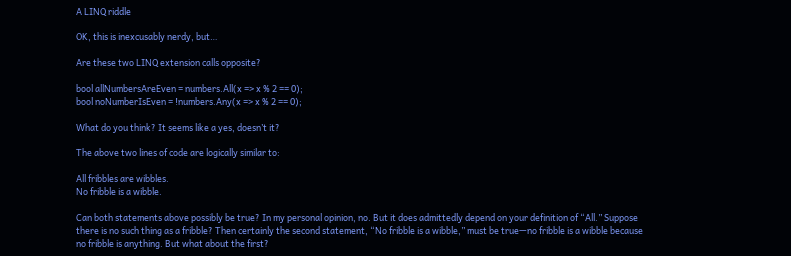A LINQ riddle

OK, this is inexcusably nerdy, but…

Are these two LINQ extension calls opposite?

bool allNumbersAreEven = numbers.All(x => x % 2 == 0);
bool noNumberIsEven = !numbers.Any(x => x % 2 == 0);

What do you think? It seems like a yes, doesn’t it?

The above two lines of code are logically similar to:

All fribbles are wibbles.
No fribble is a wibble.

Can both statements above possibly be true? In my personal opinion, no. But it does admittedly depend on your definition of “All.” Suppose there is no such thing as a fribble? Then certainly the second statement, “No fribble is a wibble,” must be true—no fribble is a wibble because no fribble is anything. But what about the first?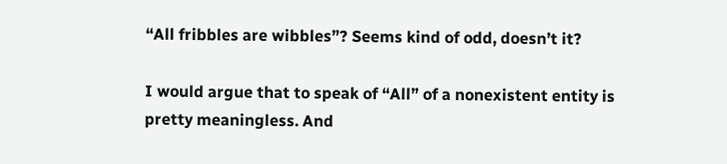“All fribbles are wibbles”? Seems kind of odd, doesn’t it?

I would argue that to speak of “All” of a nonexistent entity is pretty meaningless. And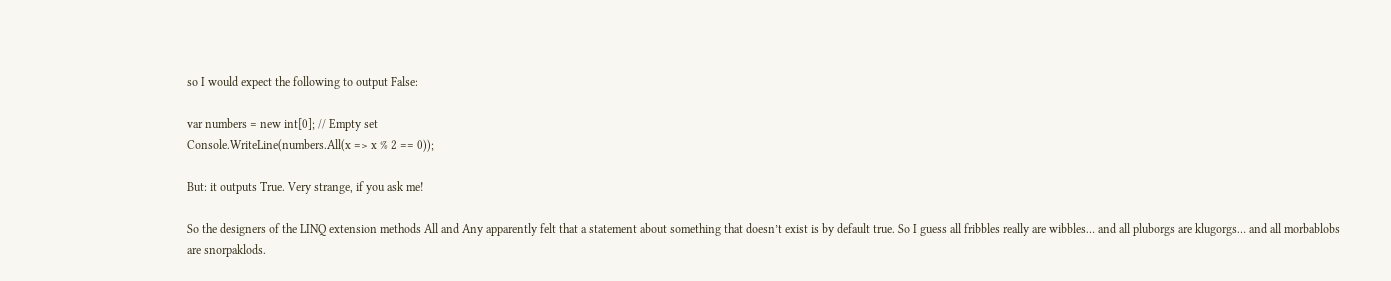so I would expect the following to output False:

var numbers = new int[0]; // Empty set
Console.WriteLine(numbers.All(x => x % 2 == 0));

But: it outputs True. Very strange, if you ask me!

So the designers of the LINQ extension methods All and Any apparently felt that a statement about something that doesn’t exist is by default true. So I guess all fribbles really are wibbles… and all pluborgs are klugorgs… and all morbablobs are snorpaklods.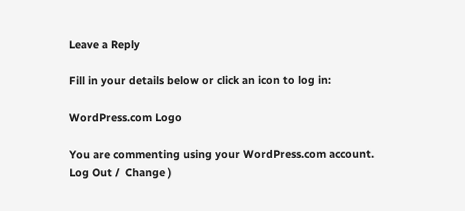Leave a Reply

Fill in your details below or click an icon to log in:

WordPress.com Logo

You are commenting using your WordPress.com account. Log Out /  Change )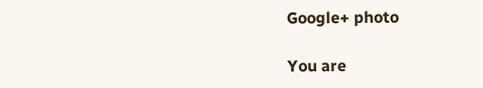Google+ photo

You are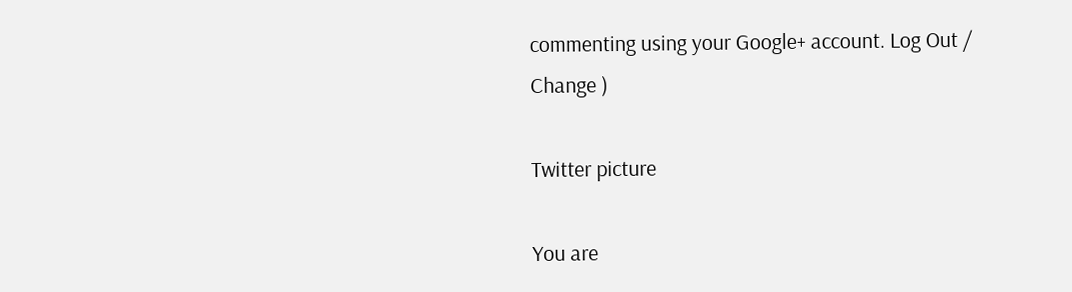commenting using your Google+ account. Log Out /  Change )

Twitter picture

You are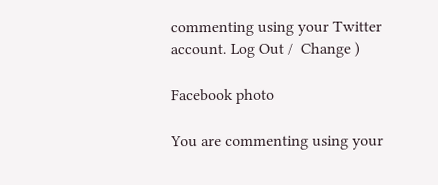commenting using your Twitter account. Log Out /  Change )

Facebook photo

You are commenting using your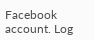Facebook account. Log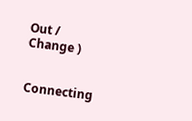Out /  Change )


Connecting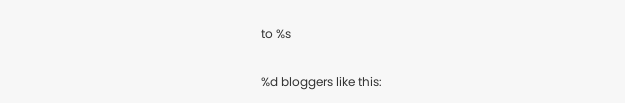to %s

%d bloggers like this: